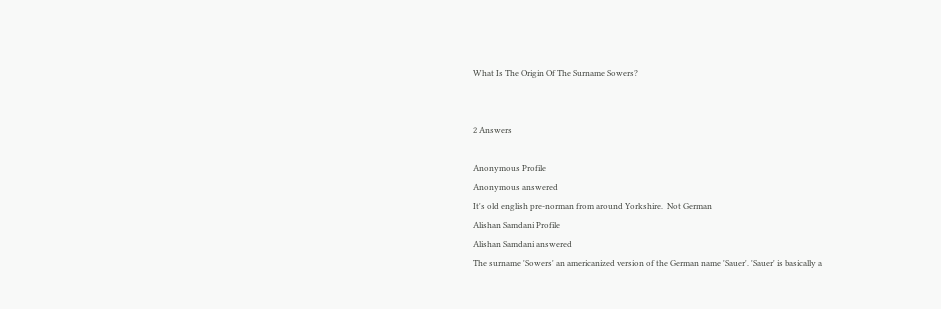What Is The Origin Of The Surname Sowers?


2 Answers

Anonymous Profile
Anonymous answered
It's old english pre-norman from around Yorkshire.  Not German
Alishan Samdani Profile
Alishan Samdani answered
The surname 'Sowers' an americanized version of the German name 'Sauer'. 'Sauer' is basically a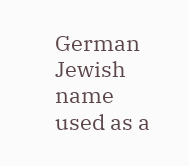German Jewish name used as a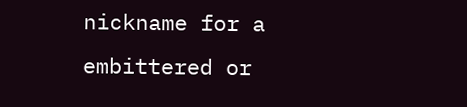nickname for a embittered or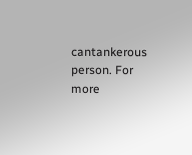cantankerous person. For more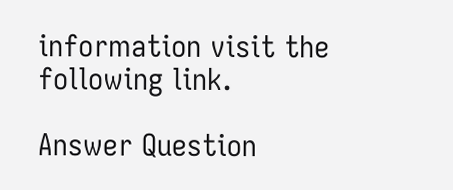information visit the following link.

Answer Question